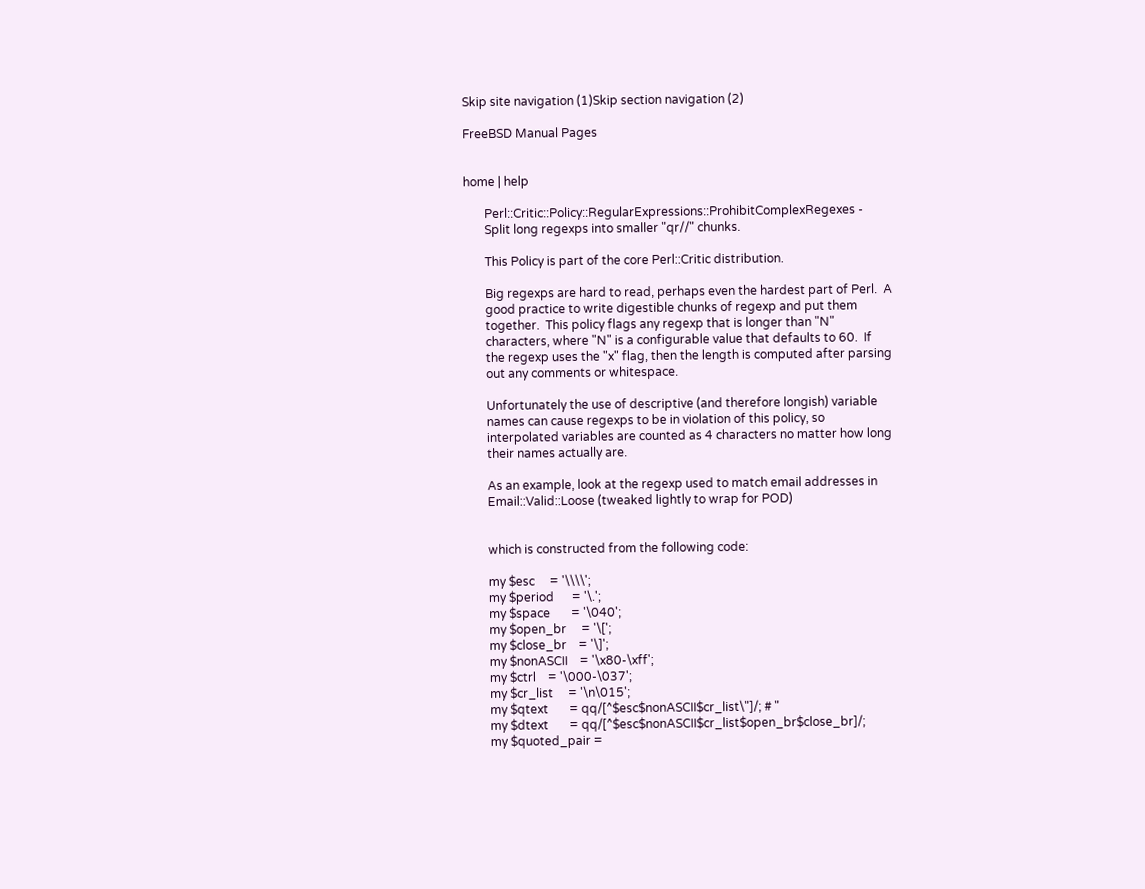Skip site navigation (1)Skip section navigation (2)

FreeBSD Manual Pages


home | help

       Perl::Critic::Policy::RegularExpressions::ProhibitComplexRegexes -
       Split long regexps into smaller "qr//" chunks.

       This Policy is part of the core Perl::Critic distribution.

       Big regexps are hard to read, perhaps even the hardest part of Perl.  A
       good practice to write digestible chunks of regexp and put them
       together.  This policy flags any regexp that is longer than "N"
       characters, where "N" is a configurable value that defaults to 60.  If
       the regexp uses the "x" flag, then the length is computed after parsing
       out any comments or whitespace.

       Unfortunately the use of descriptive (and therefore longish) variable
       names can cause regexps to be in violation of this policy, so
       interpolated variables are counted as 4 characters no matter how long
       their names actually are.

       As an example, look at the regexp used to match email addresses in
       Email::Valid::Loose (tweaked lightly to wrap for POD)


       which is constructed from the following code:

       my $esc     = '\\\\';
       my $period      = '\.';
       my $space       = '\040';
       my $open_br     = '\[';
       my $close_br    = '\]';
       my $nonASCII    = '\x80-\xff';
       my $ctrl    = '\000-\037';
       my $cr_list     = '\n\015';
       my $qtext       = qq/[^$esc$nonASCII$cr_list\"]/; # "
       my $dtext       = qq/[^$esc$nonASCII$cr_list$open_br$close_br]/;
       my $quoted_pair =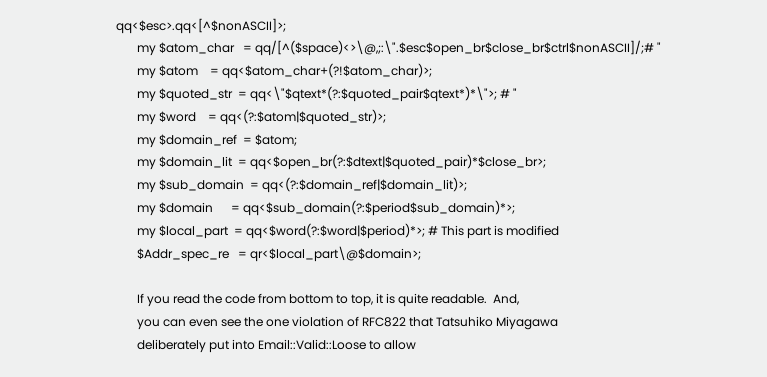qq<$esc>.qq<[^$nonASCII]>;
       my $atom_char   = qq/[^($space)<>\@,;:\".$esc$open_br$close_br$ctrl$nonASCII]/;# "
       my $atom    = qq<$atom_char+(?!$atom_char)>;
       my $quoted_str  = qq<\"$qtext*(?:$quoted_pair$qtext*)*\">; # "
       my $word    = qq<(?:$atom|$quoted_str)>;
       my $domain_ref  = $atom;
       my $domain_lit  = qq<$open_br(?:$dtext|$quoted_pair)*$close_br>;
       my $sub_domain  = qq<(?:$domain_ref|$domain_lit)>;
       my $domain      = qq<$sub_domain(?:$period$sub_domain)*>;
       my $local_part  = qq<$word(?:$word|$period)*>; # This part is modified
       $Addr_spec_re   = qr<$local_part\@$domain>;

       If you read the code from bottom to top, it is quite readable.  And,
       you can even see the one violation of RFC822 that Tatsuhiko Miyagawa
       deliberately put into Email::Valid::Loose to allow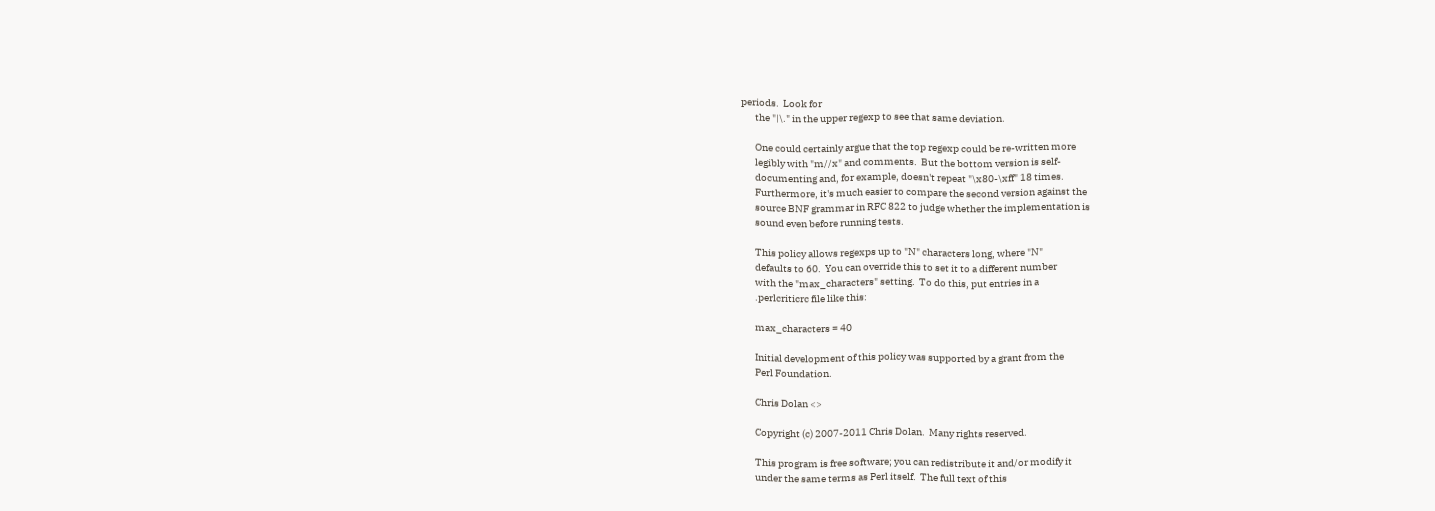periods.  Look for
       the "|\." in the upper regexp to see that same deviation.

       One could certainly argue that the top regexp could be re-written more
       legibly with "m//x" and comments.  But the bottom version is self-
       documenting and, for example, doesn't repeat "\x80-\xff" 18 times.
       Furthermore, it's much easier to compare the second version against the
       source BNF grammar in RFC 822 to judge whether the implementation is
       sound even before running tests.

       This policy allows regexps up to "N" characters long, where "N"
       defaults to 60.  You can override this to set it to a different number
       with the "max_characters" setting.  To do this, put entries in a
       .perlcriticrc file like this:

       max_characters = 40

       Initial development of this policy was supported by a grant from the
       Perl Foundation.

       Chris Dolan <>

       Copyright (c) 2007-2011 Chris Dolan.  Many rights reserved.

       This program is free software; you can redistribute it and/or modify it
       under the same terms as Perl itself.  The full text of this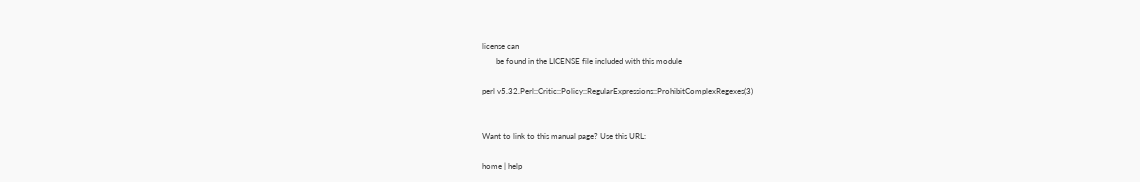license can
       be found in the LICENSE file included with this module

perl v5.32.Perl::Critic::Policy::RegularExpressions::ProhibitComplexRegexes(3)


Want to link to this manual page? Use this URL:

home | help